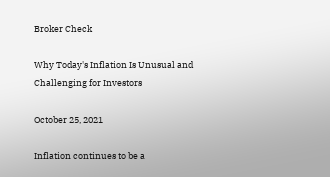Broker Check

Why Today's Inflation Is Unusual and Challenging for Investors

October 25, 2021

Inflation continues to be a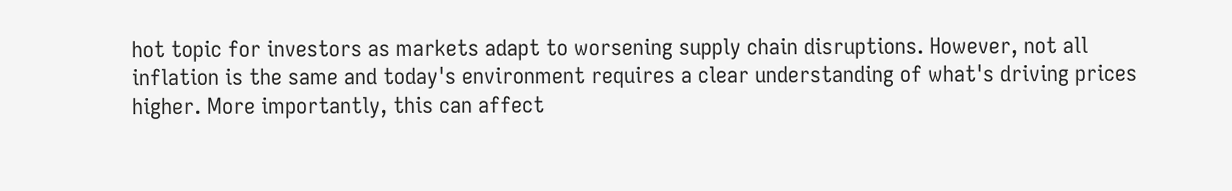hot topic for investors as markets adapt to worsening supply chain disruptions. However, not all inflation is the same and today's environment requires a clear understanding of what's driving prices higher. More importantly, this can affect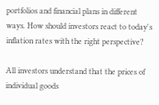portfolios and financial plans in different ways. How should investors react to today's inflation rates with the right perspective?

All investors understand that the prices of individual goods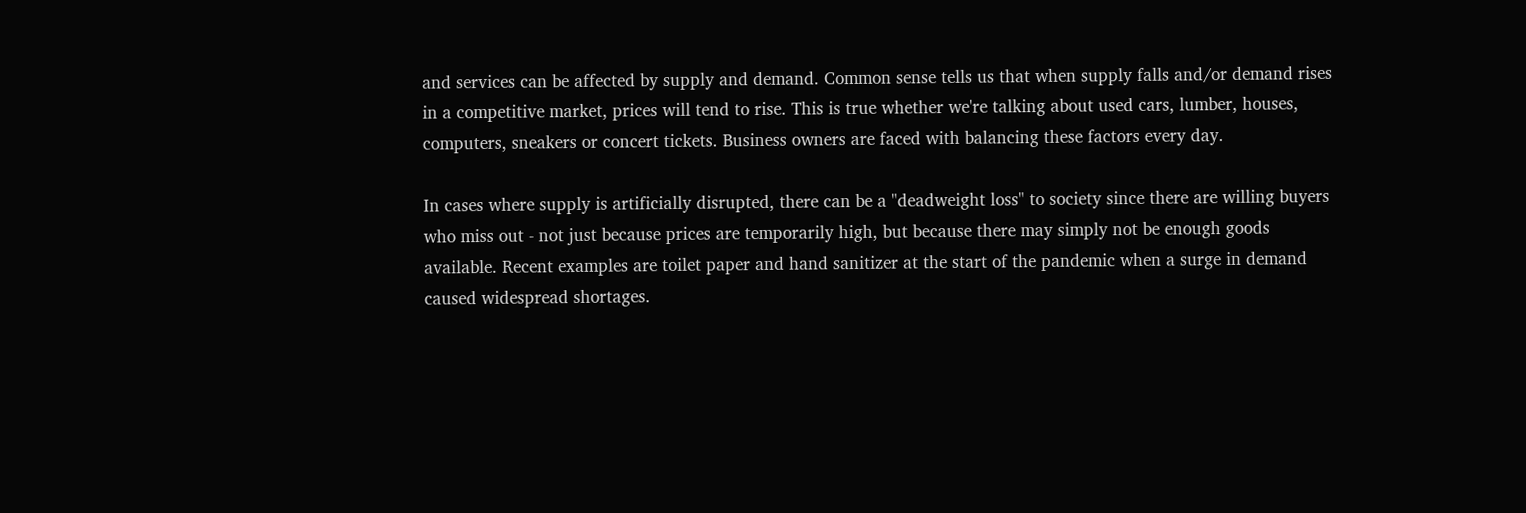and services can be affected by supply and demand. Common sense tells us that when supply falls and/or demand rises in a competitive market, prices will tend to rise. This is true whether we're talking about used cars, lumber, houses, computers, sneakers or concert tickets. Business owners are faced with balancing these factors every day.

In cases where supply is artificially disrupted, there can be a "deadweight loss" to society since there are willing buyers who miss out - not just because prices are temporarily high, but because there may simply not be enough goods available. Recent examples are toilet paper and hand sanitizer at the start of the pandemic when a surge in demand caused widespread shortages.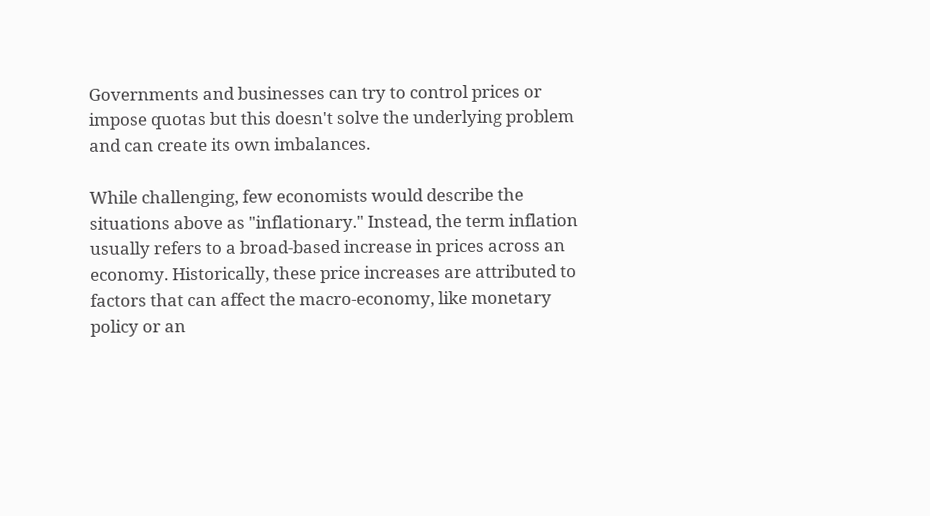Governments and businesses can try to control prices or impose quotas but this doesn't solve the underlying problem and can create its own imbalances.

While challenging, few economists would describe the situations above as "inflationary." Instead, the term inflation usually refers to a broad-based increase in prices across an economy. Historically, these price increases are attributed to factors that can affect the macro-economy, like monetary policy or an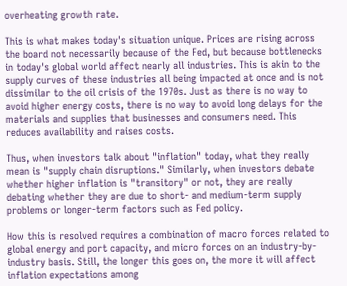overheating growth rate.

This is what makes today's situation unique. Prices are rising across the board not necessarily because of the Fed, but because bottlenecks in today's global world affect nearly all industries. This is akin to the supply curves of these industries all being impacted at once and is not dissimilar to the oil crisis of the 1970s. Just as there is no way to avoid higher energy costs, there is no way to avoid long delays for the materials and supplies that businesses and consumers need. This reduces availability and raises costs.

Thus, when investors talk about "inflation" today, what they really mean is "supply chain disruptions." Similarly, when investors debate whether higher inflation is "transitory" or not, they are really debating whether they are due to short- and medium-term supply problems or longer-term factors such as Fed policy.

How this is resolved requires a combination of macro forces related to global energy and port capacity, and micro forces on an industry-by-industry basis. Still, the longer this goes on, the more it will affect inflation expectations among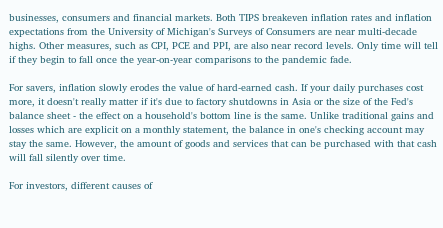businesses, consumers and financial markets. Both TIPS breakeven inflation rates and inflation expectations from the University of Michigan's Surveys of Consumers are near multi-decade highs. Other measures, such as CPI, PCE and PPI, are also near record levels. Only time will tell if they begin to fall once the year-on-year comparisons to the pandemic fade.

For savers, inflation slowly erodes the value of hard-earned cash. If your daily purchases cost more, it doesn't really matter if it's due to factory shutdowns in Asia or the size of the Fed's balance sheet - the effect on a household's bottom line is the same. Unlike traditional gains and losses which are explicit on a monthly statement, the balance in one's checking account may stay the same. However, the amount of goods and services that can be purchased with that cash will fall silently over time.

For investors, different causes of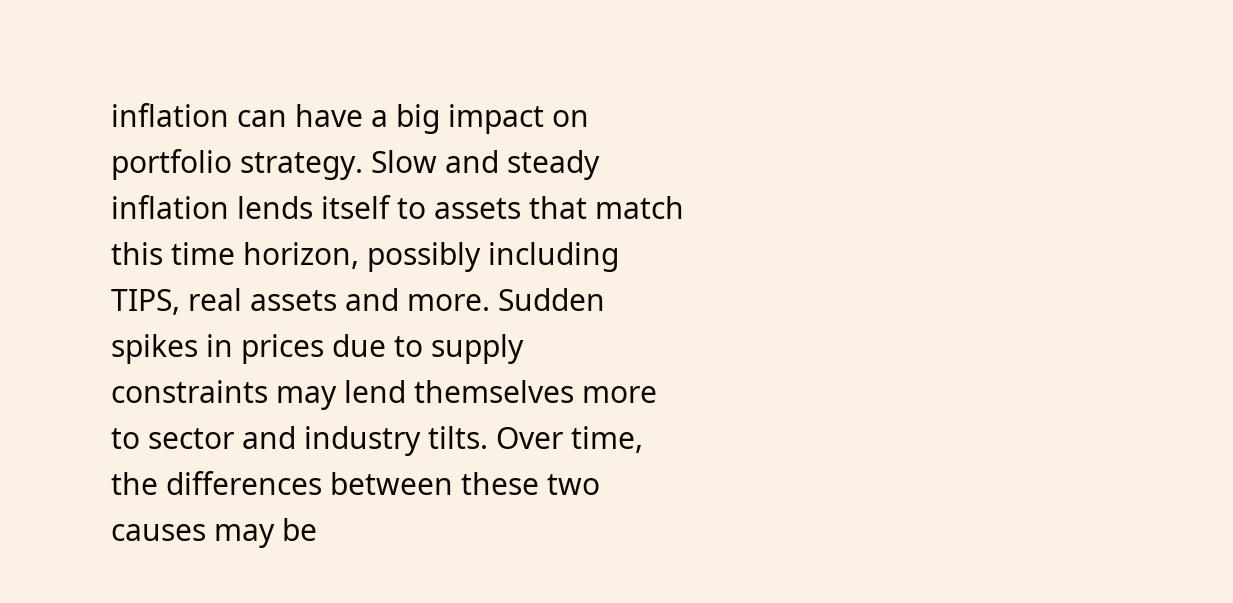inflation can have a big impact on portfolio strategy. Slow and steady inflation lends itself to assets that match this time horizon, possibly including TIPS, real assets and more. Sudden spikes in prices due to supply constraints may lend themselves more to sector and industry tilts. Over time, the differences between these two causes may be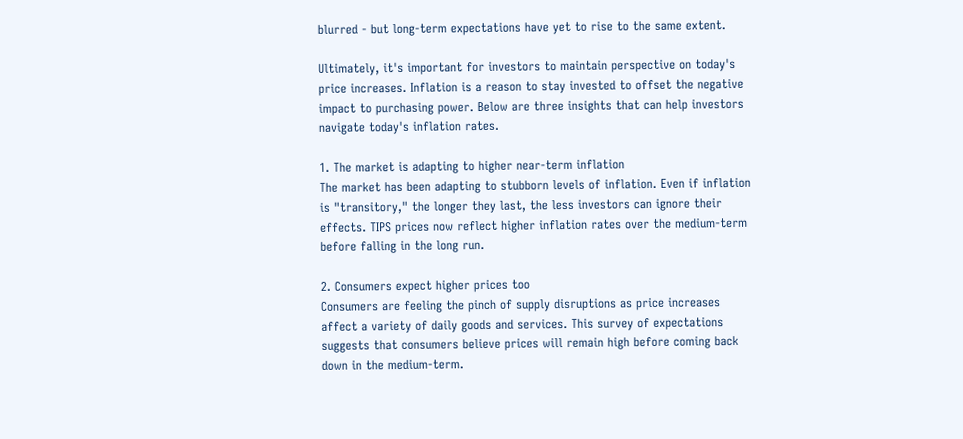blurred - but long-term expectations have yet to rise to the same extent.

Ultimately, it's important for investors to maintain perspective on today's price increases. Inflation is a reason to stay invested to offset the negative impact to purchasing power. Below are three insights that can help investors navigate today's inflation rates.

1. The market is adapting to higher near-term inflation
The market has been adapting to stubborn levels of inflation. Even if inflation is "transitory," the longer they last, the less investors can ignore their effects. TIPS prices now reflect higher inflation rates over the medium-term before falling in the long run.

2. Consumers expect higher prices too
Consumers are feeling the pinch of supply disruptions as price increases affect a variety of daily goods and services. This survey of expectations suggests that consumers believe prices will remain high before coming back down in the medium-term.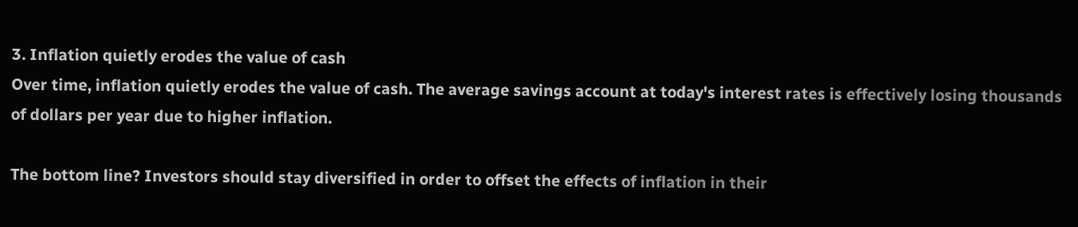3. Inflation quietly erodes the value of cash
Over time, inflation quietly erodes the value of cash. The average savings account at today's interest rates is effectively losing thousands of dollars per year due to higher inflation.

The bottom line? Investors should stay diversified in order to offset the effects of inflation in their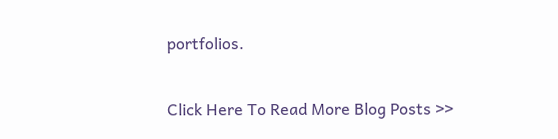portfolios.

Click Here To Read More Blog Posts >>